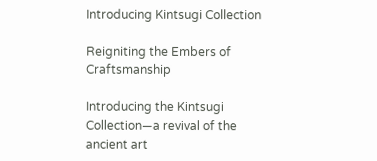Introducing Kintsugi Collection

Reigniting the Embers of Craftsmanship

Introducing the Kintsugi Collection—a revival of the ancient art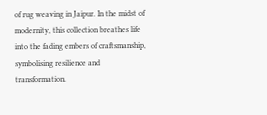of rug weaving in Jaipur. In the midst of modernity, this collection breathes life into the fading embers of craftsmanship, symbolising resilience and transformation.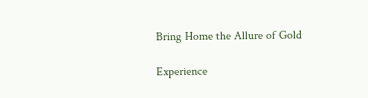Bring Home the Allure of Gold

Experience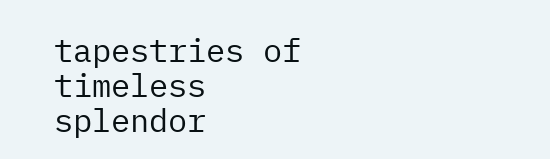tapestries of timeless splendor